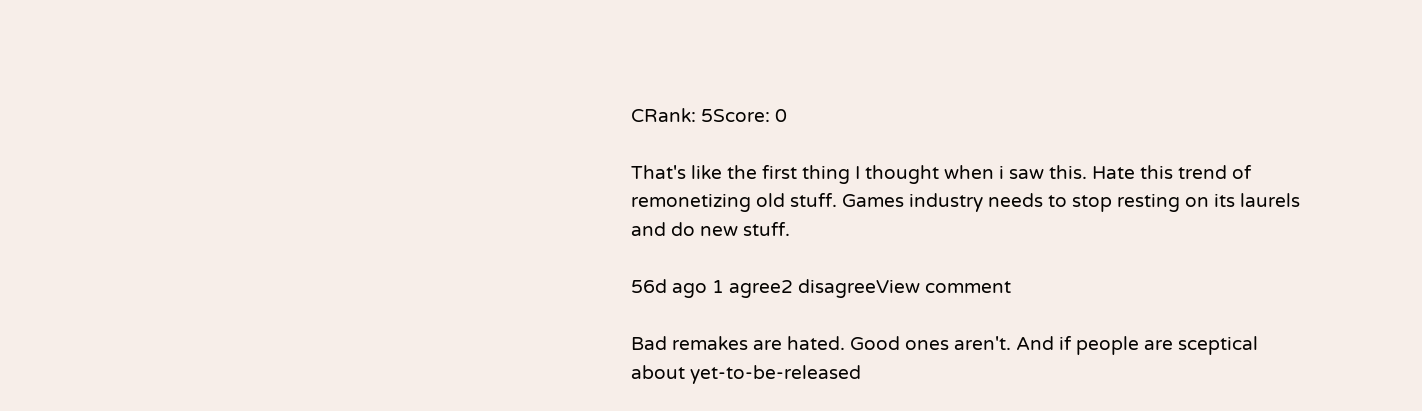CRank: 5Score: 0

That's like the first thing I thought when i saw this. Hate this trend of remonetizing old stuff. Games industry needs to stop resting on its laurels and do new stuff.

56d ago 1 agree2 disagreeView comment

Bad remakes are hated. Good ones aren't. And if people are sceptical about yet-to-be-released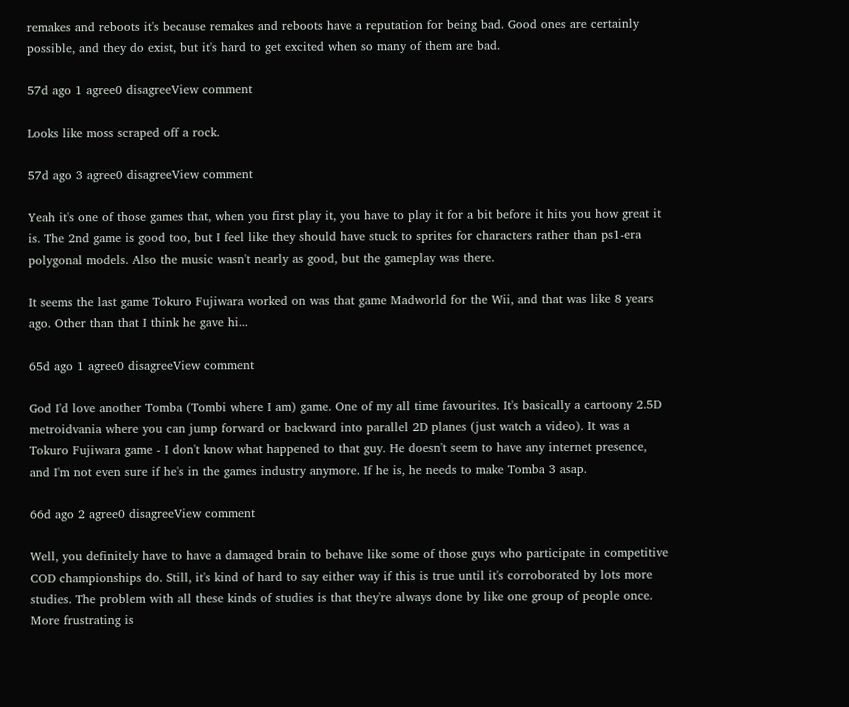remakes and reboots it's because remakes and reboots have a reputation for being bad. Good ones are certainly possible, and they do exist, but it's hard to get excited when so many of them are bad.

57d ago 1 agree0 disagreeView comment

Looks like moss scraped off a rock.

57d ago 3 agree0 disagreeView comment

Yeah it's one of those games that, when you first play it, you have to play it for a bit before it hits you how great it is. The 2nd game is good too, but I feel like they should have stuck to sprites for characters rather than ps1-era polygonal models. Also the music wasn't nearly as good, but the gameplay was there.

It seems the last game Tokuro Fujiwara worked on was that game Madworld for the Wii, and that was like 8 years ago. Other than that I think he gave hi...

65d ago 1 agree0 disagreeView comment

God I'd love another Tomba (Tombi where I am) game. One of my all time favourites. It's basically a cartoony 2.5D metroidvania where you can jump forward or backward into parallel 2D planes (just watch a video). It was a Tokuro Fujiwara game - I don't know what happened to that guy. He doesn't seem to have any internet presence, and I'm not even sure if he's in the games industry anymore. If he is, he needs to make Tomba 3 asap.

66d ago 2 agree0 disagreeView comment

Well, you definitely have to have a damaged brain to behave like some of those guys who participate in competitive COD championships do. Still, it's kind of hard to say either way if this is true until it's corroborated by lots more studies. The problem with all these kinds of studies is that they're always done by like one group of people once. More frustrating is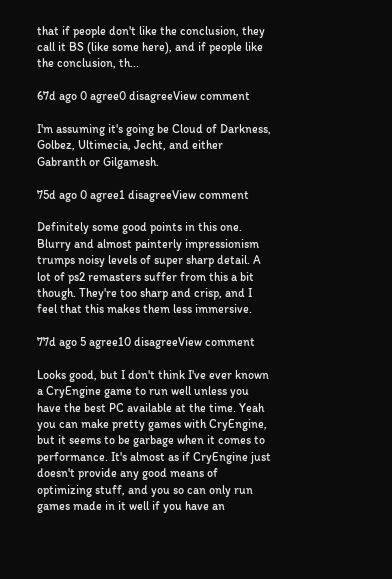that if people don't like the conclusion, they call it BS (like some here), and if people like the conclusion, th...

67d ago 0 agree0 disagreeView comment

I'm assuming it's going be Cloud of Darkness, Golbez, Ultimecia, Jecht, and either Gabranth or Gilgamesh.

75d ago 0 agree1 disagreeView comment

Definitely some good points in this one. Blurry and almost painterly impressionism trumps noisy levels of super sharp detail. A lot of ps2 remasters suffer from this a bit though. They're too sharp and crisp, and I feel that this makes them less immersive.

77d ago 5 agree10 disagreeView comment

Looks good, but I don't think I've ever known a CryEngine game to run well unless you have the best PC available at the time. Yeah you can make pretty games with CryEngine, but it seems to be garbage when it comes to performance. It's almost as if CryEngine just doesn't provide any good means of optimizing stuff, and you so can only run games made in it well if you have an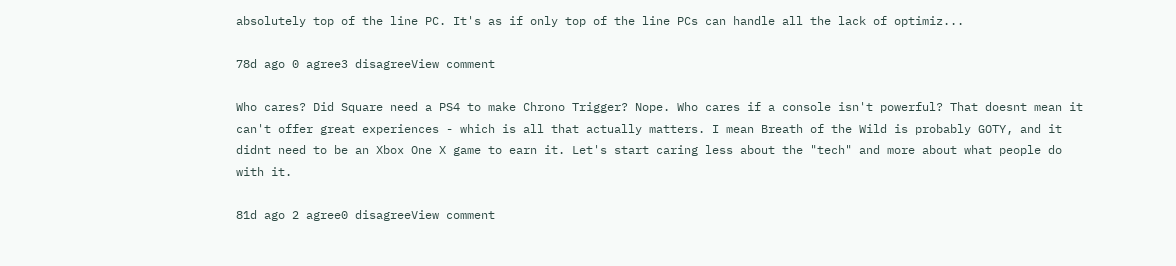absolutely top of the line PC. It's as if only top of the line PCs can handle all the lack of optimiz...

78d ago 0 agree3 disagreeView comment

Who cares? Did Square need a PS4 to make Chrono Trigger? Nope. Who cares if a console isn't powerful? That doesnt mean it can't offer great experiences - which is all that actually matters. I mean Breath of the Wild is probably GOTY, and it didnt need to be an Xbox One X game to earn it. Let's start caring less about the "tech" and more about what people do with it.

81d ago 2 agree0 disagreeView comment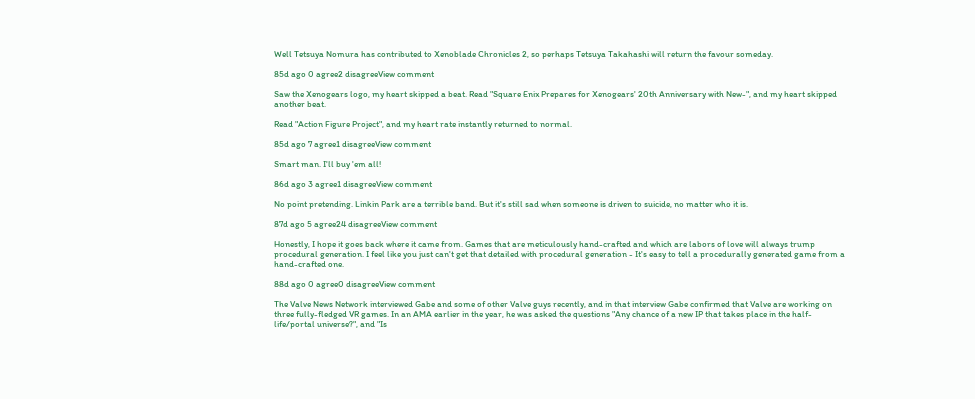Well Tetsuya Nomura has contributed to Xenoblade Chronicles 2, so perhaps Tetsuya Takahashi will return the favour someday.

85d ago 0 agree2 disagreeView comment

Saw the Xenogears logo, my heart skipped a beat. Read "Square Enix Prepares for Xenogears' 20th Anniversary with New-", and my heart skipped another beat.

Read "Action Figure Project", and my heart rate instantly returned to normal.

85d ago 7 agree1 disagreeView comment

Smart man. I'll buy 'em all!

86d ago 3 agree1 disagreeView comment

No point pretending. Linkin Park are a terrible band. But it's still sad when someone is driven to suicide, no matter who it is.

87d ago 5 agree24 disagreeView comment

Honestly, I hope it goes back where it came from. Games that are meticulously hand-crafted and which are labors of love will always trump procedural generation. I feel like you just can't get that detailed with procedural generation - It's easy to tell a procedurally generated game from a hand-crafted one.

88d ago 0 agree0 disagreeView comment

The Valve News Network interviewed Gabe and some of other Valve guys recently, and in that interview Gabe confirmed that Valve are working on three fully-fledged VR games. In an AMA earlier in the year, he was asked the questions "Any chance of a new IP that takes place in the half-life/portal universe?", and "Is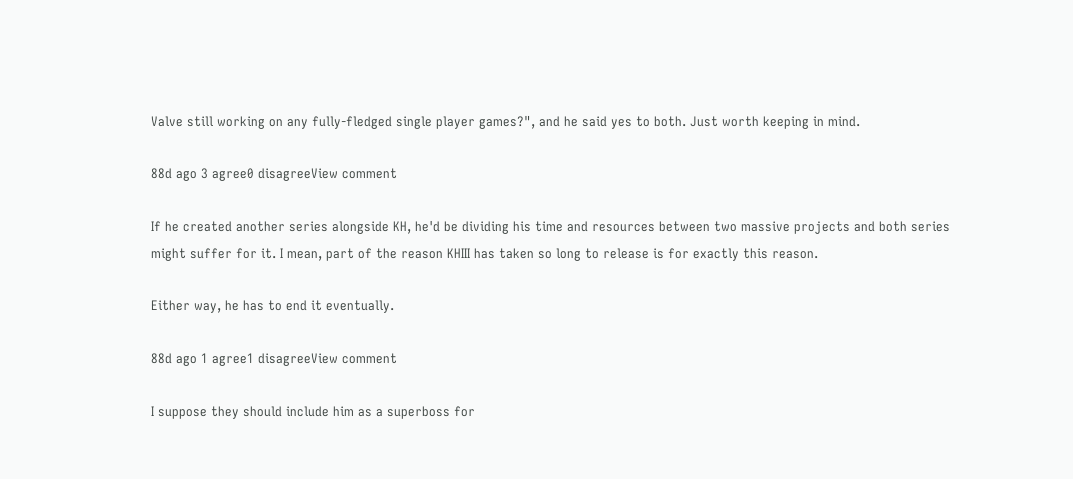Valve still working on any fully-fledged single player games?", and he said yes to both. Just worth keeping in mind.

88d ago 3 agree0 disagreeView comment

If he created another series alongside KH, he'd be dividing his time and resources between two massive projects and both series might suffer for it. I mean, part of the reason KHIII has taken so long to release is for exactly this reason.

Either way, he has to end it eventually.

88d ago 1 agree1 disagreeView comment

I suppose they should include him as a superboss for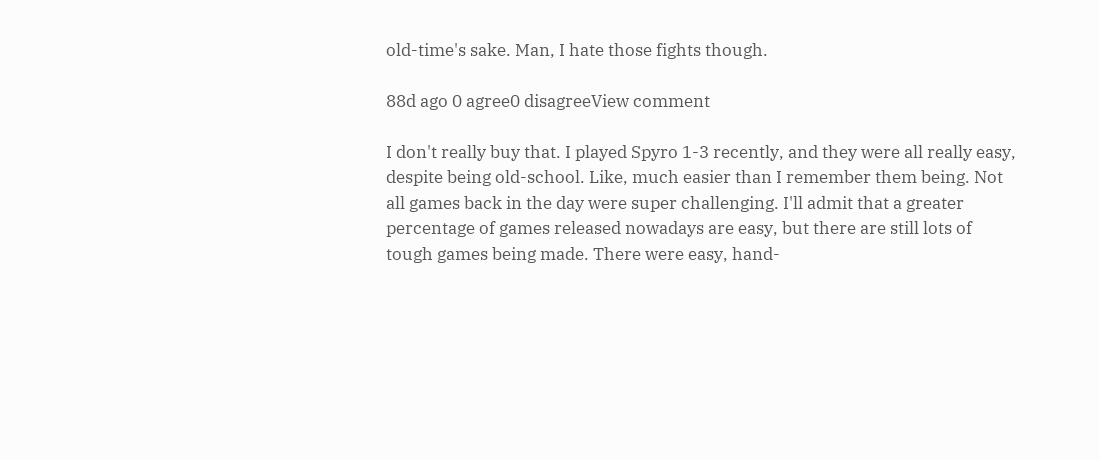old-time's sake. Man, I hate those fights though.

88d ago 0 agree0 disagreeView comment

I don't really buy that. I played Spyro 1-3 recently, and they were all really easy, despite being old-school. Like, much easier than I remember them being. Not all games back in the day were super challenging. I'll admit that a greater percentage of games released nowadays are easy, but there are still lots of tough games being made. There were easy, hand-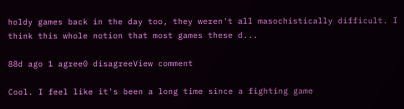holdy games back in the day too, they weren't all masochistically difficult. I think this whole notion that most games these d...

88d ago 1 agree0 disagreeView comment

Cool. I feel like it's been a long time since a fighting game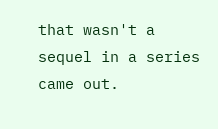that wasn't a sequel in a series came out.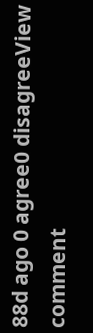88d ago 0 agree0 disagreeView comment